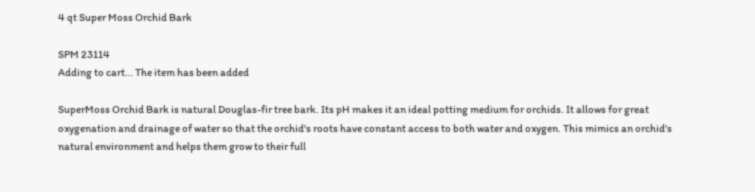4 qt Super Moss Orchid Bark

SPM 23114
Adding to cart… The item has been added

SuperMoss Orchid Bark is natural Douglas-fir tree bark. Its pH makes it an ideal potting medium for orchids. It allows for great oxygenation and drainage of water so that the orchid's roots have constant access to both water and oxygen. This mimics an orchid's natural environment and helps them grow to their full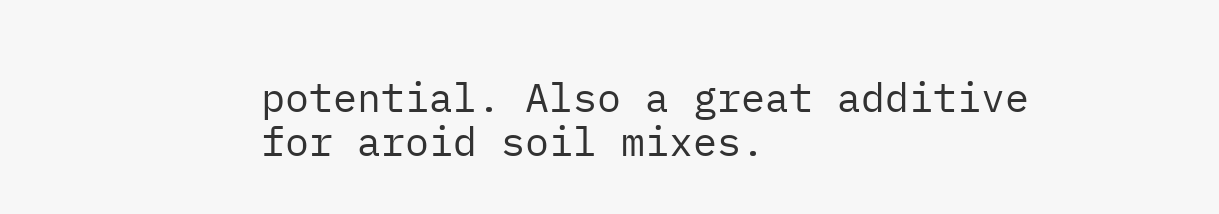potential. Also a great additive for aroid soil mixes.